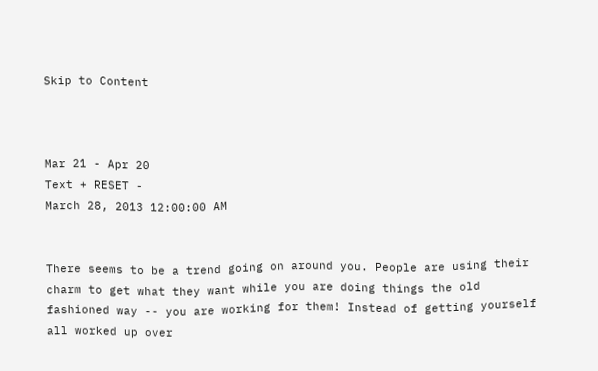Skip to Content



Mar 21 - Apr 20
Text + RESET -
March 28, 2013 12:00:00 AM


There seems to be a trend going on around you. People are using their charm to get what they want while you are doing things the old fashioned way -- you are working for them! Instead of getting yourself all worked up over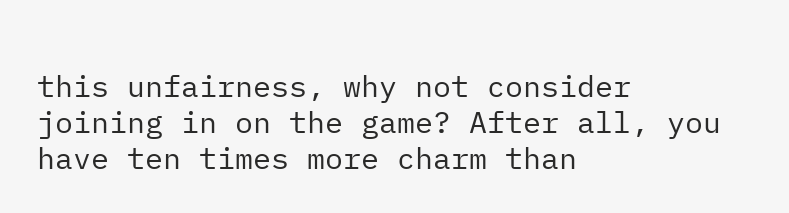this unfairness, why not consider joining in on the game? After all, you have ten times more charm than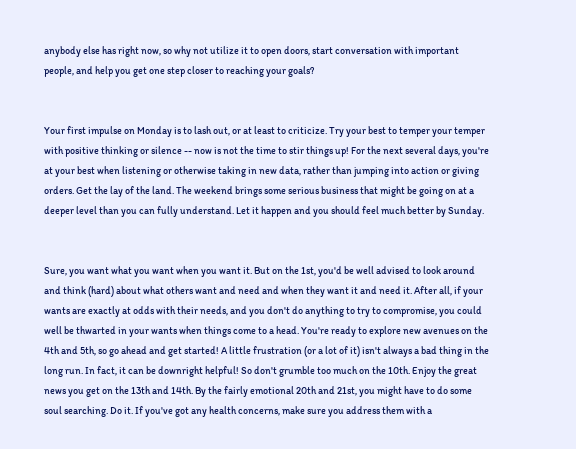anybody else has right now, so why not utilize it to open doors, start conversation with important people, and help you get one step closer to reaching your goals?


Your first impulse on Monday is to lash out, or at least to criticize. Try your best to temper your temper with positive thinking or silence -- now is not the time to stir things up! For the next several days, you're at your best when listening or otherwise taking in new data, rather than jumping into action or giving orders. Get the lay of the land. The weekend brings some serious business that might be going on at a deeper level than you can fully understand. Let it happen and you should feel much better by Sunday.


Sure, you want what you want when you want it. But on the 1st, you'd be well advised to look around and think (hard) about what others want and need and when they want it and need it. After all, if your wants are exactly at odds with their needs, and you don't do anything to try to compromise, you could well be thwarted in your wants when things come to a head. You're ready to explore new avenues on the 4th and 5th, so go ahead and get started! A little frustration (or a lot of it) isn't always a bad thing in the long run. In fact, it can be downright helpful! So don't grumble too much on the 10th. Enjoy the great news you get on the 13th and 14th. By the fairly emotional 20th and 21st, you might have to do some soul searching. Do it. If you've got any health concerns, make sure you address them with a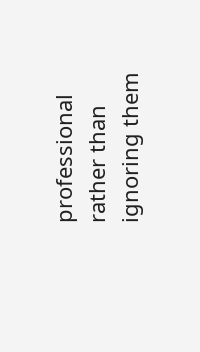professional rather than ignoring them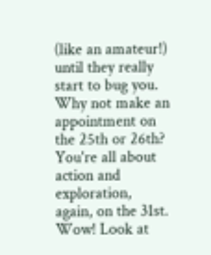(like an amateur!) until they really start to bug you. Why not make an appointment on the 25th or 26th? You're all about action and exploration, again, on the 31st. Wow! Look at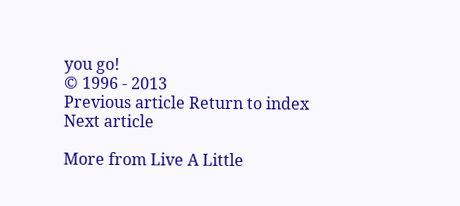you go!
© 1996 - 2013
Previous article Return to index Next article

More from Live A Little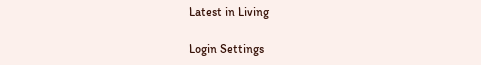Latest in Living

Login Settings